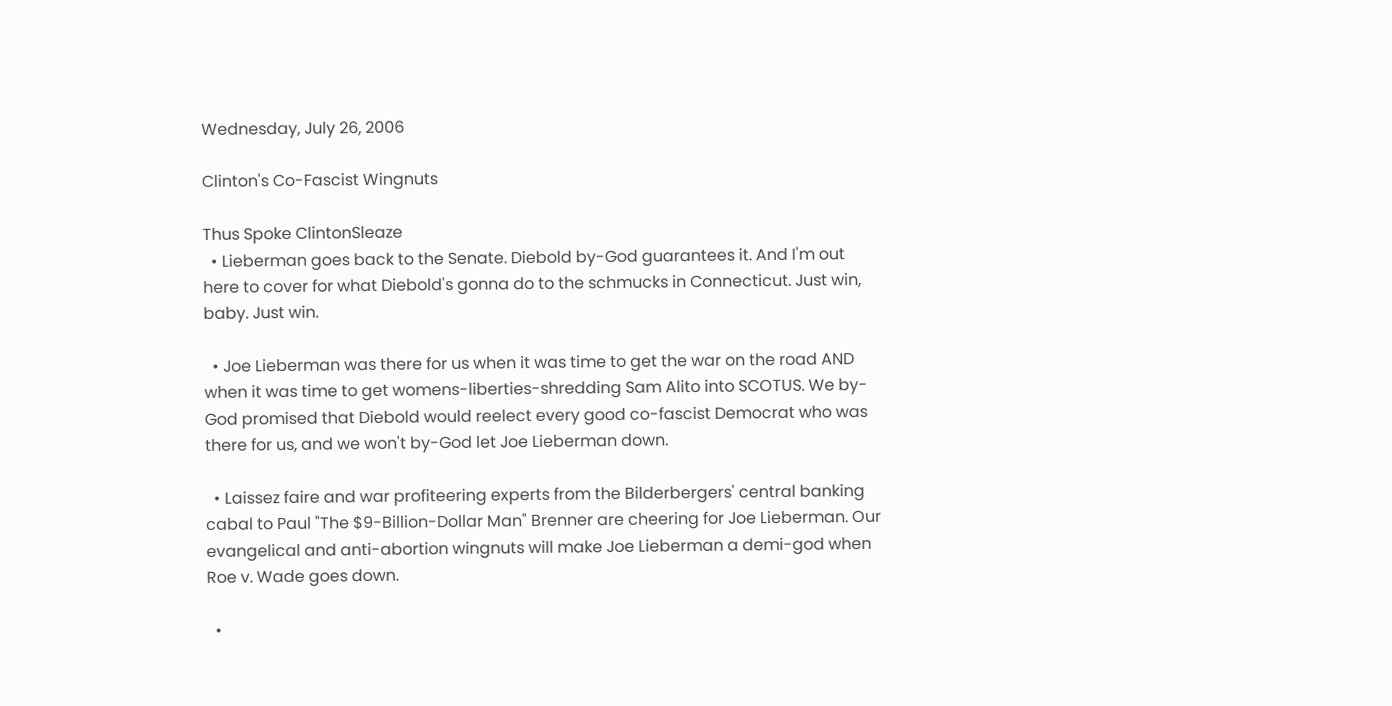Wednesday, July 26, 2006

Clinton's Co-Fascist Wingnuts

Thus Spoke ClintonSleaze
  • Lieberman goes back to the Senate. Diebold by-God guarantees it. And I'm out here to cover for what Diebold's gonna do to the schmucks in Connecticut. Just win, baby. Just win.

  • Joe Lieberman was there for us when it was time to get the war on the road AND when it was time to get womens-liberties-shredding Sam Alito into SCOTUS. We by-God promised that Diebold would reelect every good co-fascist Democrat who was there for us, and we won't by-God let Joe Lieberman down.

  • Laissez faire and war profiteering experts from the Bilderbergers' central banking cabal to Paul "The $9-Billion-Dollar Man" Brenner are cheering for Joe Lieberman. Our evangelical and anti-abortion wingnuts will make Joe Lieberman a demi-god when Roe v. Wade goes down.

  •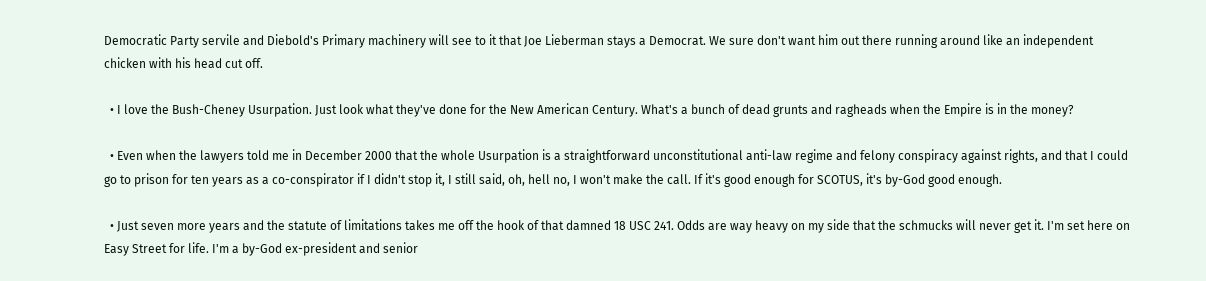Democratic Party servile and Diebold's Primary machinery will see to it that Joe Lieberman stays a Democrat. We sure don't want him out there running around like an independent chicken with his head cut off.

  • I love the Bush-Cheney Usurpation. Just look what they've done for the New American Century. What's a bunch of dead grunts and ragheads when the Empire is in the money?

  • Even when the lawyers told me in December 2000 that the whole Usurpation is a straightforward unconstitutional anti-law regime and felony conspiracy against rights, and that I could go to prison for ten years as a co-conspirator if I didn't stop it, I still said, oh, hell no, I won't make the call. If it's good enough for SCOTUS, it's by-God good enough.

  • Just seven more years and the statute of limitations takes me off the hook of that damned 18 USC 241. Odds are way heavy on my side that the schmucks will never get it. I'm set here on Easy Street for life. I'm a by-God ex-president and senior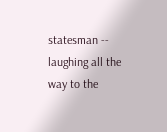statesman -- laughing all the way to the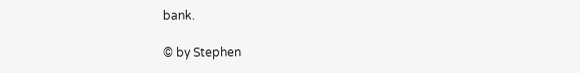bank.

© by Stephen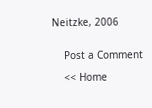Neitzke, 2006


    Post a Comment

    << Home